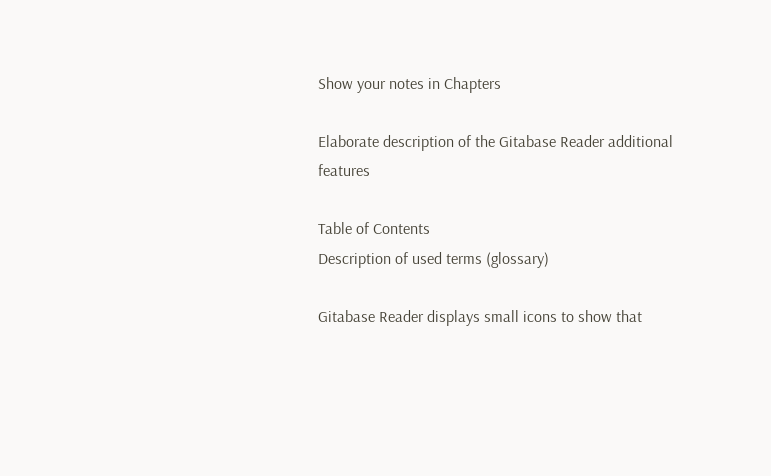Show your notes in Chapters

Elaborate description of the Gitabase Reader additional features

Table of Contents
Description of used terms (glossary)

Gitabase Reader displays small icons to show that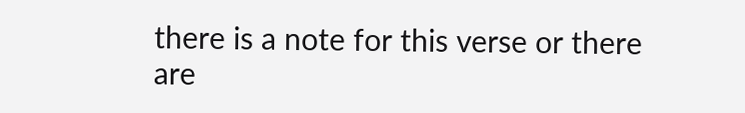there is a note for this verse or there are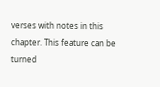verses with notes in this chapter. This feature can be turned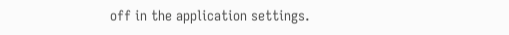off in the application settings.